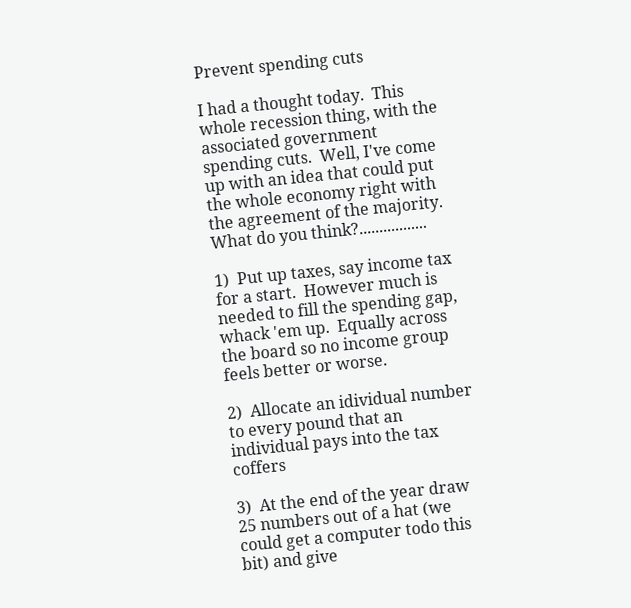Prevent spending cuts

I had a thought today.  This whole recession thing, with the associated government spending cuts.  Well, I've come up with an idea that could put the whole economy right with the agreement of the majority.  What do you think?.................

1)  Put up taxes, say income tax for a start.  However much is needed to fill the spending gap, whack 'em up.  Equally across the board so no income group feels better or worse.

2)  Allocate an idividual number to every pound that an individual pays into the tax coffers

3)  At the end of the year draw 25 numbers out of a hat (we could get a computer todo this bit) and give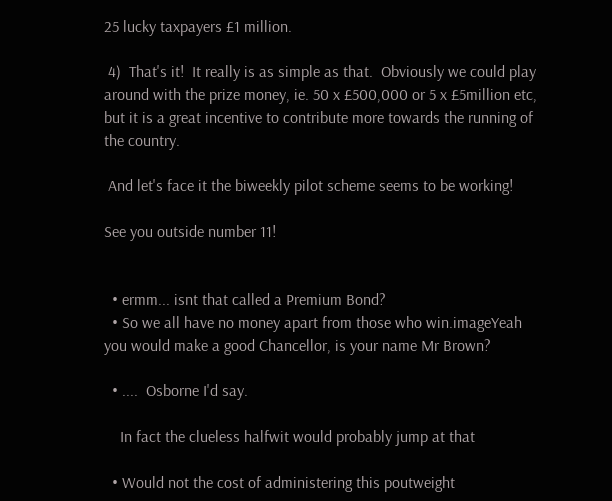25 lucky taxpayers £1 million.

 4)  That's it!  It really is as simple as that.  Obviously we could play around with the prize money, ie. 50 x £500,000 or 5 x £5million etc, but it is a great incentive to contribute more towards the running of the country.

 And let's face it the biweekly pilot scheme seems to be working!

See you outside number 11!


  • ermm... isnt that called a Premium Bond?
  • So we all have no money apart from those who win.imageYeah you would make a good Chancellor, is your name Mr Brown?

  • ....  Osborne I'd say.

    In fact the clueless halfwit would probably jump at that

  • Would not the cost of administering this poutweight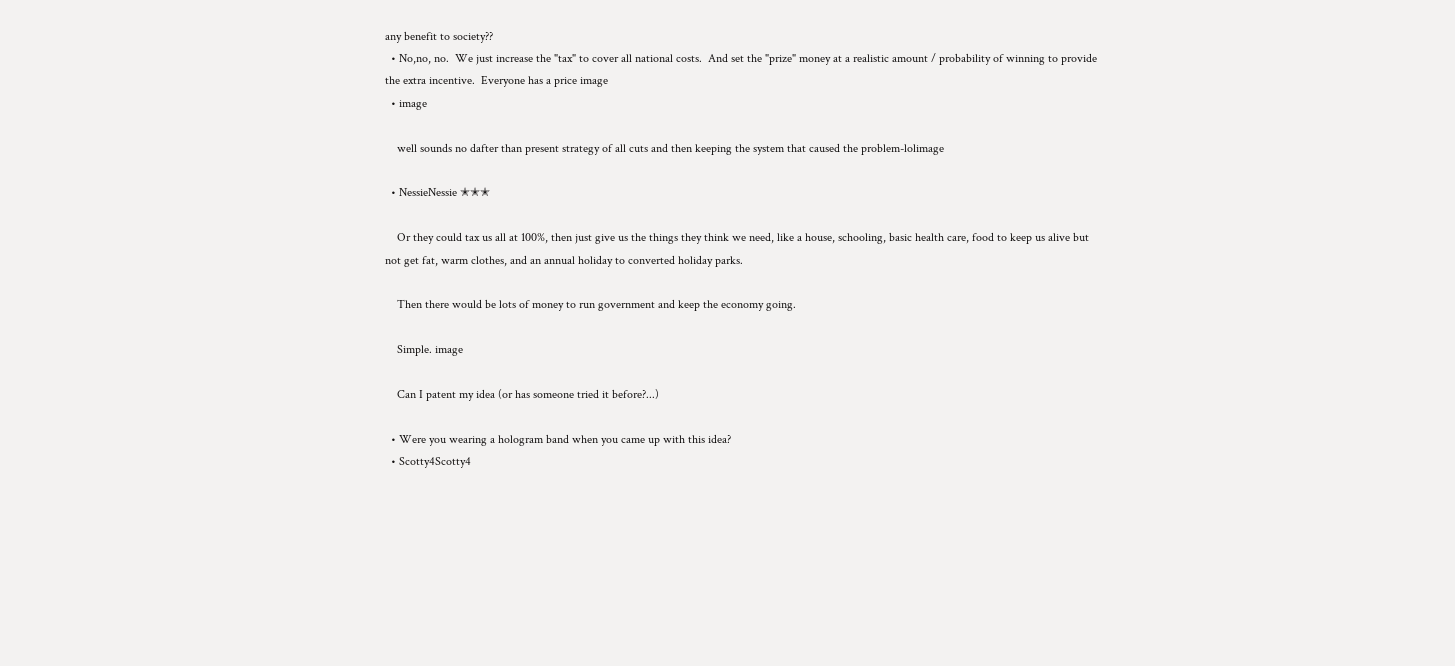any benefit to society??
  • No,no, no.  We just increase the "tax" to cover all national costs.  And set the "prize" money at a realistic amount / probability of winning to provide the extra incentive.  Everyone has a price image
  • image

    well sounds no dafter than present strategy of all cuts and then keeping the system that caused the problem-lolimage

  • NessieNessie ✭✭✭

    Or they could tax us all at 100%, then just give us the things they think we need, like a house, schooling, basic health care, food to keep us alive but not get fat, warm clothes, and an annual holiday to converted holiday parks.

    Then there would be lots of money to run government and keep the economy going.

    Simple. image

    Can I patent my idea (or has someone tried it before?...)

  • Were you wearing a hologram band when you came up with this idea?
  • Scotty4Scotty4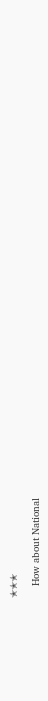✭✭✭

    How about National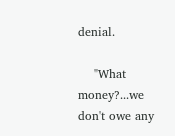denial.

    "What money?...we don't owe any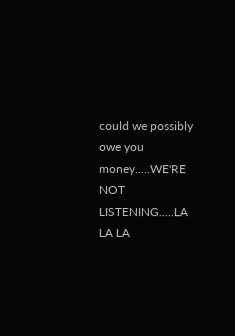could we possibly owe you money.....WE'RE NOT LISTENING.....LA LA LA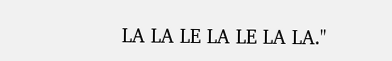LA LA LE LA LE LA LA."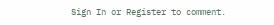Sign In or Register to comment.